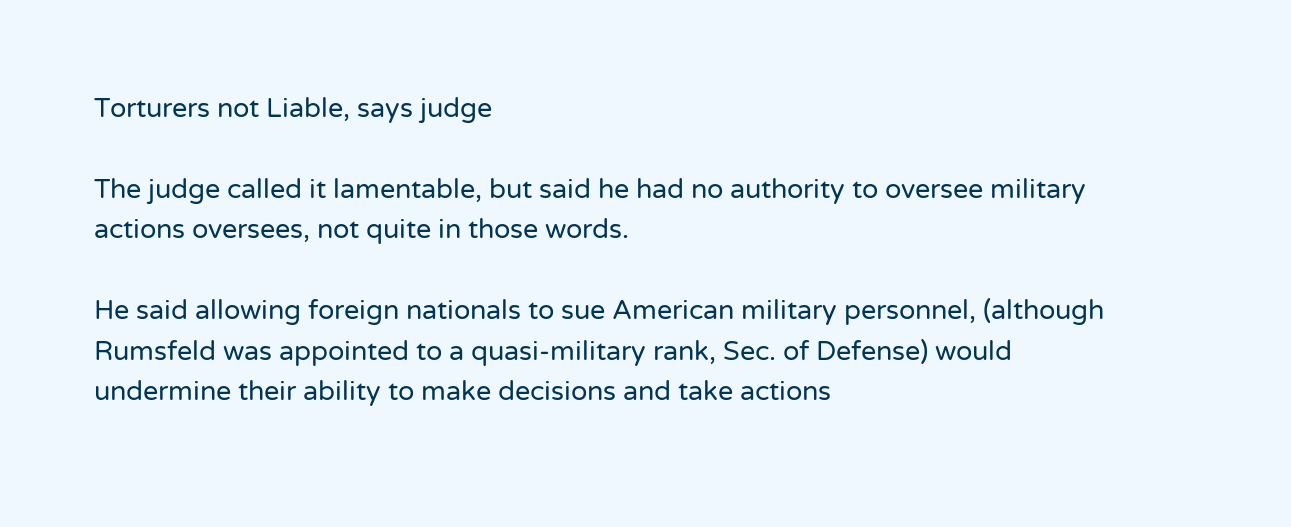Torturers not Liable, says judge

The judge called it lamentable, but said he had no authority to oversee military actions oversees, not quite in those words.

He said allowing foreign nationals to sue American military personnel, (although Rumsfeld was appointed to a quasi-military rank, Sec. of Defense) would undermine their ability to make decisions and take actions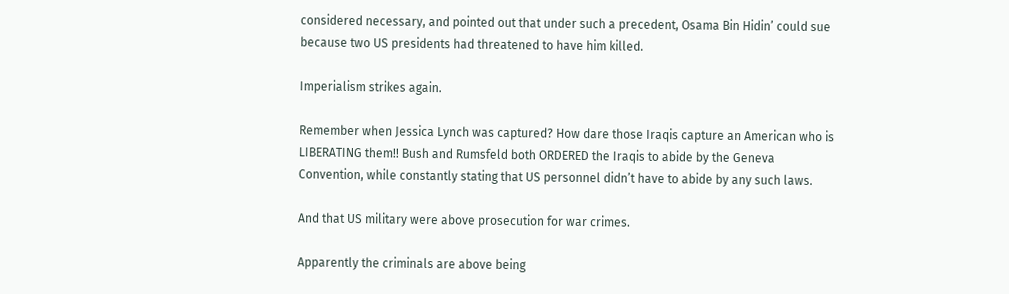considered necessary, and pointed out that under such a precedent, Osama Bin Hidin’ could sue because two US presidents had threatened to have him killed.

Imperialism strikes again.

Remember when Jessica Lynch was captured? How dare those Iraqis capture an American who is LIBERATING them!! Bush and Rumsfeld both ORDERED the Iraqis to abide by the Geneva Convention, while constantly stating that US personnel didn’t have to abide by any such laws.

And that US military were above prosecution for war crimes.

Apparently the criminals are above being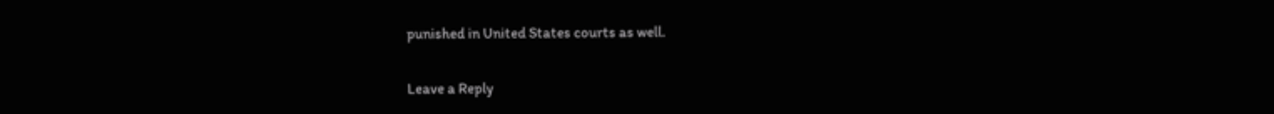punished in United States courts as well.

Leave a Reply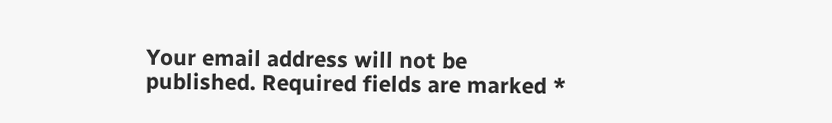Your email address will not be published. Required fields are marked *